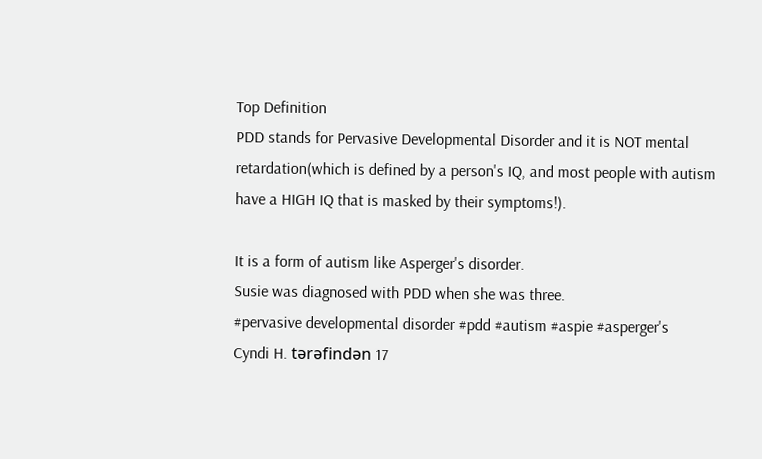Top Definition
PDD stands for Pervasive Developmental Disorder and it is NOT mental retardation(which is defined by a person's IQ, and most people with autism have a HIGH IQ that is masked by their symptoms!).

It is a form of autism like Asperger's disorder.
Susie was diagnosed with PDD when she was three.
#pervasive developmental disorder #pdd #autism #aspie #asperger's
Cyndi H. tərəfindən 17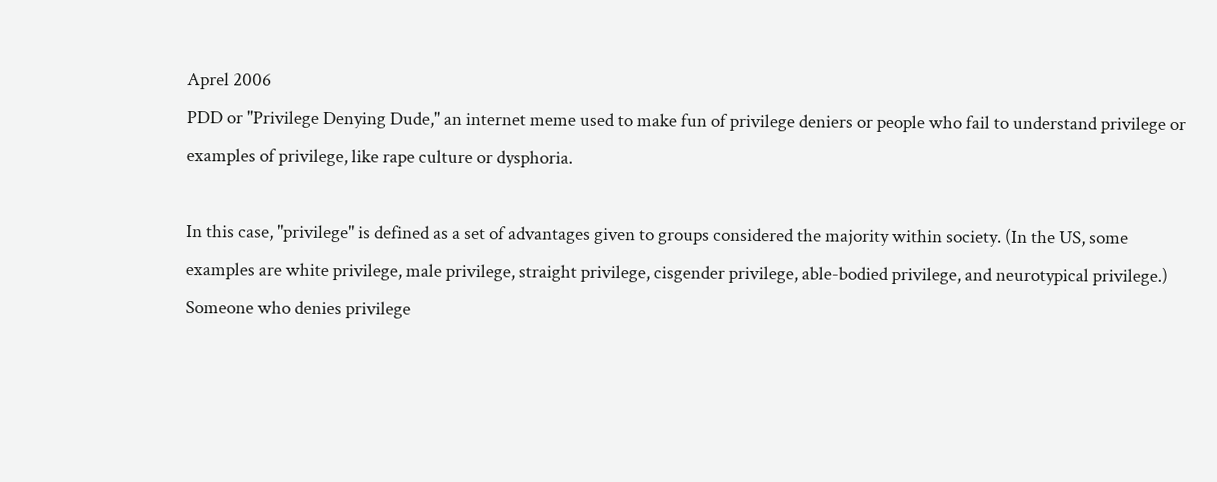Aprel 2006
PDD or "Privilege Denying Dude," an internet meme used to make fun of privilege deniers or people who fail to understand privilege or examples of privilege, like rape culture or dysphoria.

In this case, "privilege" is defined as a set of advantages given to groups considered the majority within society. (In the US, some examples are white privilege, male privilege, straight privilege, cisgender privilege, able-bodied privilege, and neurotypical privilege.) Someone who denies privilege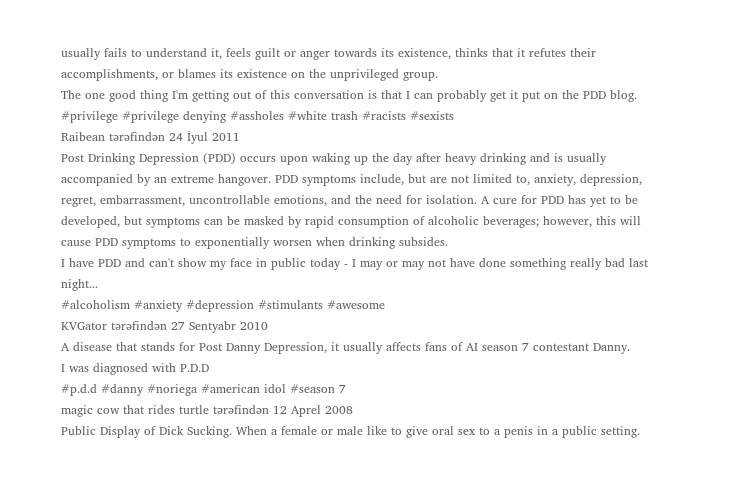usually fails to understand it, feels guilt or anger towards its existence, thinks that it refutes their accomplishments, or blames its existence on the unprivileged group.
The one good thing I'm getting out of this conversation is that I can probably get it put on the PDD blog.
#privilege #privilege denying #assholes #white trash #racists #sexists
Raibean tərəfindən 24 İyul 2011
Post Drinking Depression (PDD) occurs upon waking up the day after heavy drinking and is usually accompanied by an extreme hangover. PDD symptoms include, but are not limited to, anxiety, depression, regret, embarrassment, uncontrollable emotions, and the need for isolation. A cure for PDD has yet to be developed, but symptoms can be masked by rapid consumption of alcoholic beverages; however, this will cause PDD symptoms to exponentially worsen when drinking subsides.
I have PDD and can't show my face in public today - I may or may not have done something really bad last night...
#alcoholism #anxiety #depression #stimulants #awesome
KVGator tərəfindən 27 Sentyabr 2010
A disease that stands for Post Danny Depression, it usually affects fans of AI season 7 contestant Danny.
I was diagnosed with P.D.D
#p.d.d #danny #noriega #american idol #season 7
magic cow that rides turtle tərəfindən 12 Aprel 2008
Public Display of Dick Sucking. When a female or male like to give oral sex to a penis in a public setting.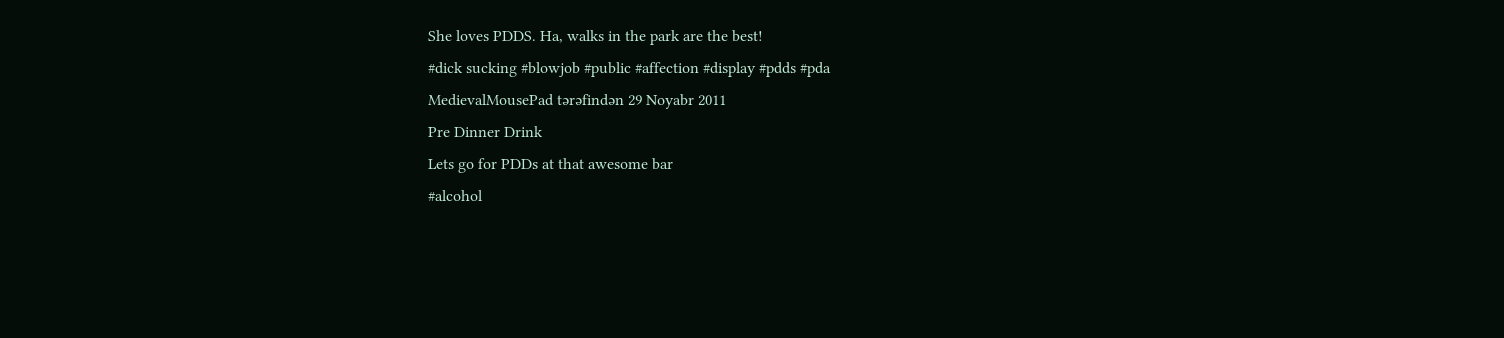She loves PDDS. Ha, walks in the park are the best!
#dick sucking #blowjob #public #affection #display #pdds #pda
MedievalMousePad tərəfindən 29 Noyabr 2011
Pre Dinner Drink
Lets go for PDDs at that awesome bar
#alcohol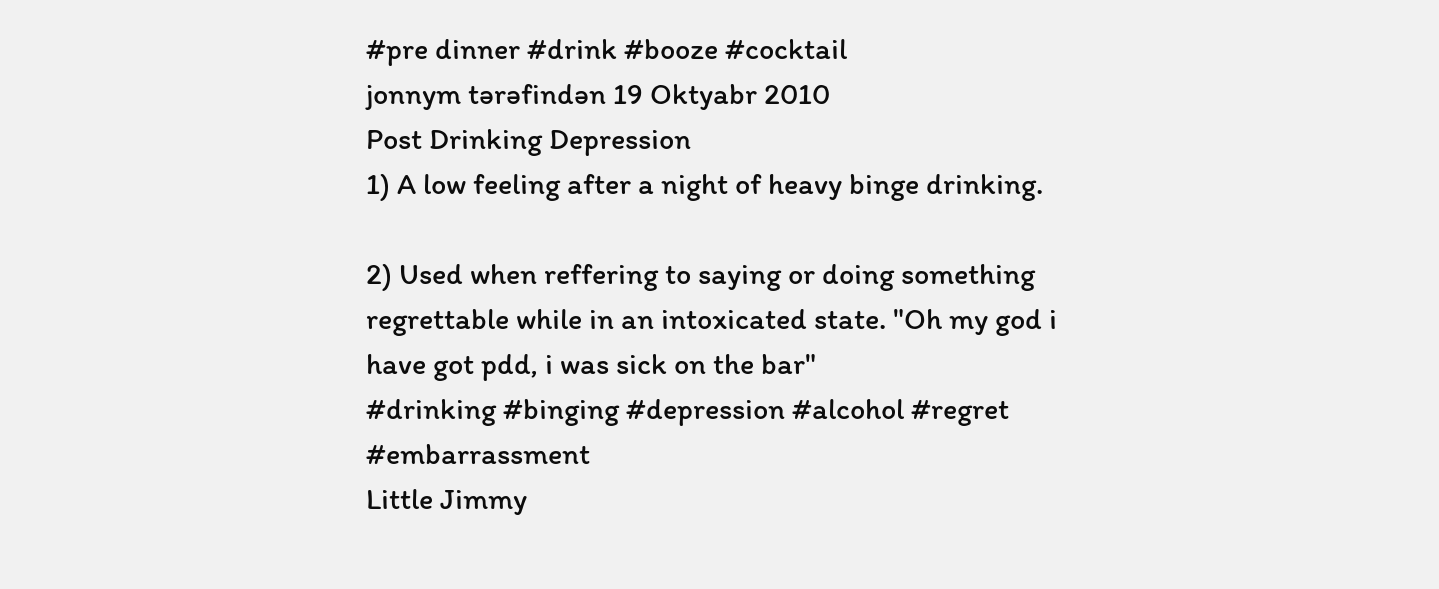#pre dinner #drink #booze #cocktail
jonnym tərəfindən 19 Oktyabr 2010
Post Drinking Depression
1) A low feeling after a night of heavy binge drinking.

2) Used when reffering to saying or doing something regrettable while in an intoxicated state. "Oh my god i have got pdd, i was sick on the bar"
#drinking #binging #depression #alcohol #regret #embarrassment
Little Jimmy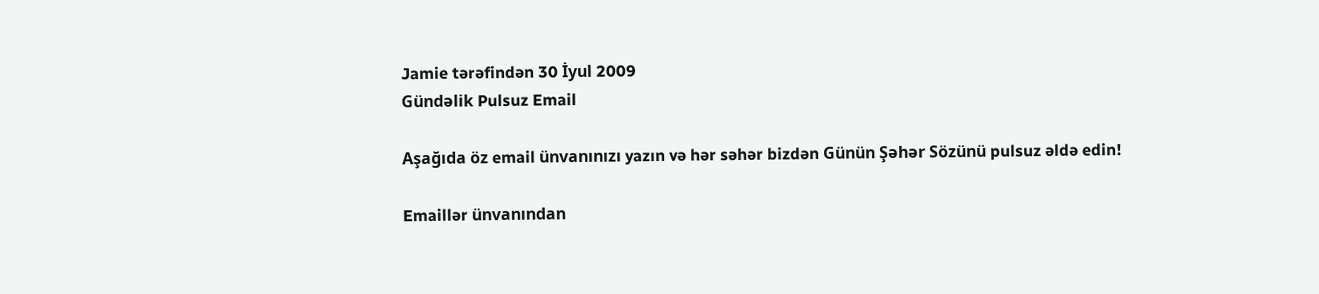Jamie tərəfindən 30 İyul 2009
Gündəlik Pulsuz Email

Aşağıda öz email ünvanınızı yazın və hər səhər bizdən Günün Şəhər Sözünü pulsuz əldə edin!

Emaillər ünvanından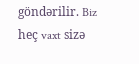göndərilir. Biz heç vaxt sizə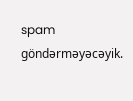spam göndərməyəcəyik.